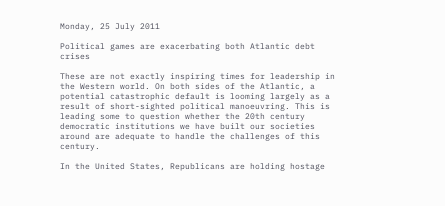Monday, 25 July 2011

Political games are exacerbating both Atlantic debt crises

These are not exactly inspiring times for leadership in the Western world. On both sides of the Atlantic, a potential catastrophic default is looming largely as a result of short-sighted political manoeuvring. This is leading some to question whether the 20th century democratic institutions we have built our societies around are adequate to handle the challenges of this century.

In the United States, Republicans are holding hostage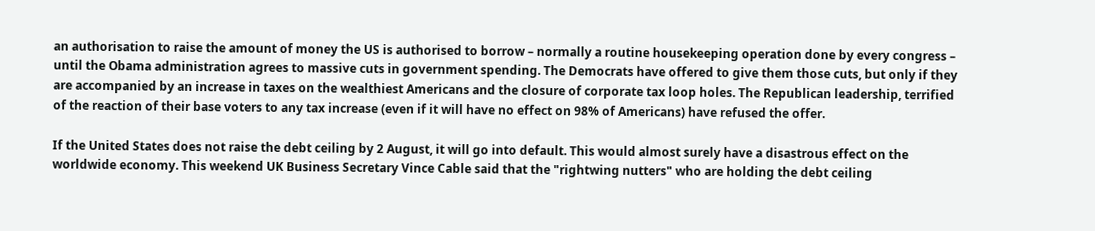an authorisation to raise the amount of money the US is authorised to borrow – normally a routine housekeeping operation done by every congress – until the Obama administration agrees to massive cuts in government spending. The Democrats have offered to give them those cuts, but only if they are accompanied by an increase in taxes on the wealthiest Americans and the closure of corporate tax loop holes. The Republican leadership, terrified of the reaction of their base voters to any tax increase (even if it will have no effect on 98% of Americans) have refused the offer.

If the United States does not raise the debt ceiling by 2 August, it will go into default. This would almost surely have a disastrous effect on the worldwide economy. This weekend UK Business Secretary Vince Cable said that the "rightwing nutters" who are holding the debt ceiling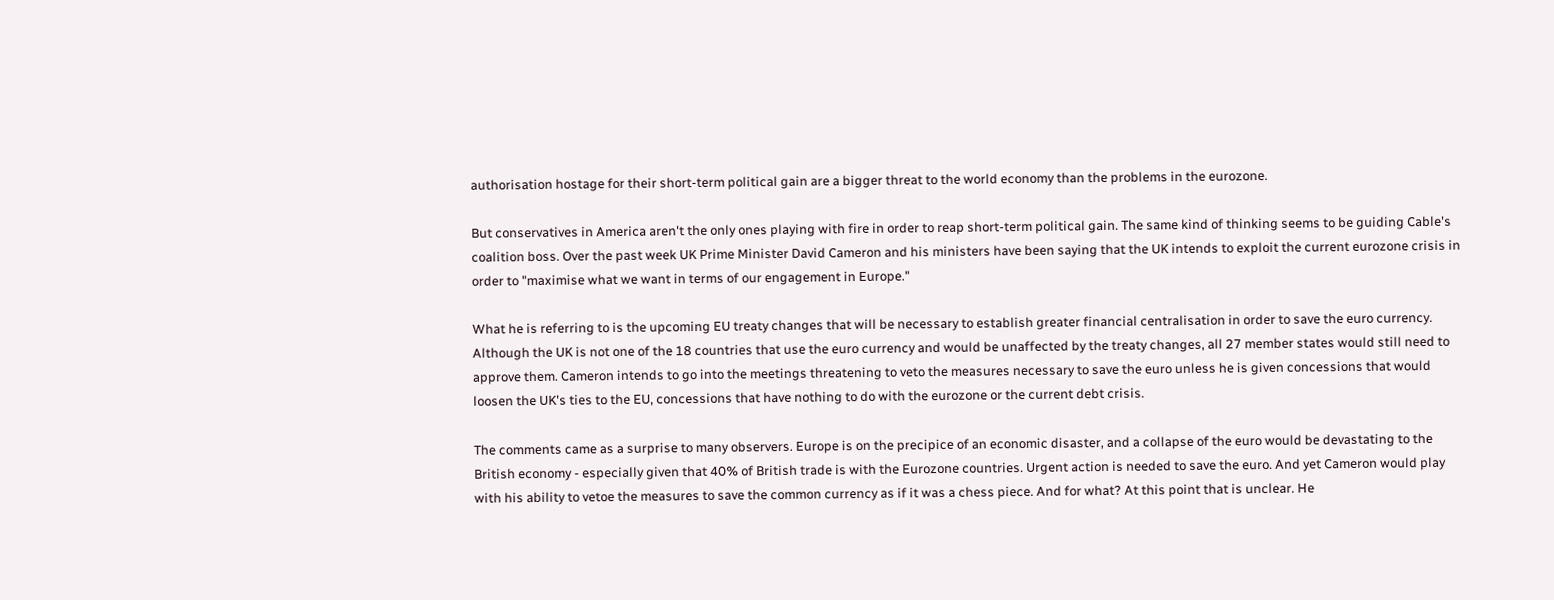authorisation hostage for their short-term political gain are a bigger threat to the world economy than the problems in the eurozone.

But conservatives in America aren't the only ones playing with fire in order to reap short-term political gain. The same kind of thinking seems to be guiding Cable's coalition boss. Over the past week UK Prime Minister David Cameron and his ministers have been saying that the UK intends to exploit the current eurozone crisis in order to "maximise what we want in terms of our engagement in Europe."

What he is referring to is the upcoming EU treaty changes that will be necessary to establish greater financial centralisation in order to save the euro currency. Although the UK is not one of the 18 countries that use the euro currency and would be unaffected by the treaty changes, all 27 member states would still need to approve them. Cameron intends to go into the meetings threatening to veto the measures necessary to save the euro unless he is given concessions that would loosen the UK's ties to the EU, concessions that have nothing to do with the eurozone or the current debt crisis.

The comments came as a surprise to many observers. Europe is on the precipice of an economic disaster, and a collapse of the euro would be devastating to the British economy - especially given that 40% of British trade is with the Eurozone countries. Urgent action is needed to save the euro. And yet Cameron would play with his ability to vetoe the measures to save the common currency as if it was a chess piece. And for what? At this point that is unclear. He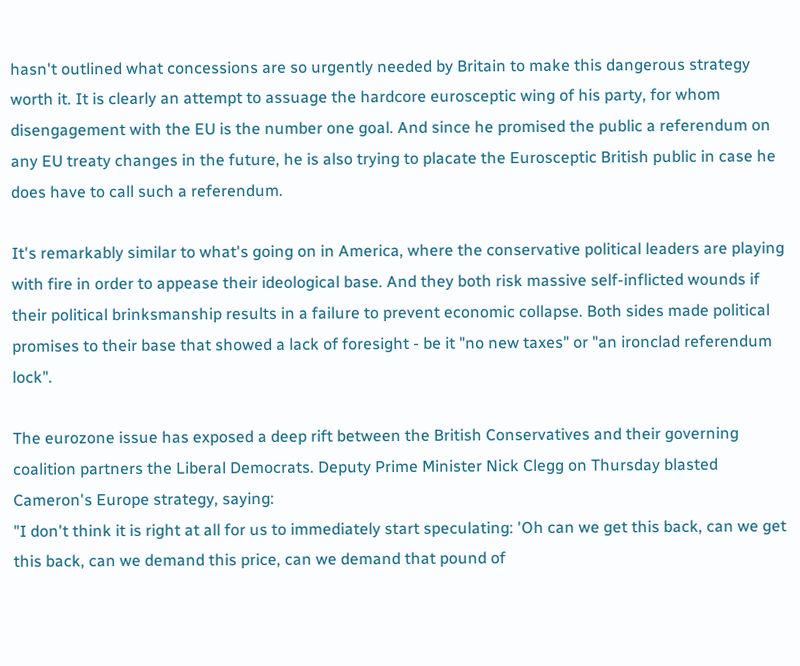hasn't outlined what concessions are so urgently needed by Britain to make this dangerous strategy worth it. It is clearly an attempt to assuage the hardcore eurosceptic wing of his party, for whom disengagement with the EU is the number one goal. And since he promised the public a referendum on any EU treaty changes in the future, he is also trying to placate the Eurosceptic British public in case he does have to call such a referendum.

It's remarkably similar to what's going on in America, where the conservative political leaders are playing with fire in order to appease their ideological base. And they both risk massive self-inflicted wounds if their political brinksmanship results in a failure to prevent economic collapse. Both sides made political promises to their base that showed a lack of foresight - be it "no new taxes" or "an ironclad referendum lock".

The eurozone issue has exposed a deep rift between the British Conservatives and their governing coalition partners the Liberal Democrats. Deputy Prime Minister Nick Clegg on Thursday blasted Cameron's Europe strategy, saying:
"I don't think it is right at all for us to immediately start speculating: 'Oh can we get this back, can we get this back, can we demand this price, can we demand that pound of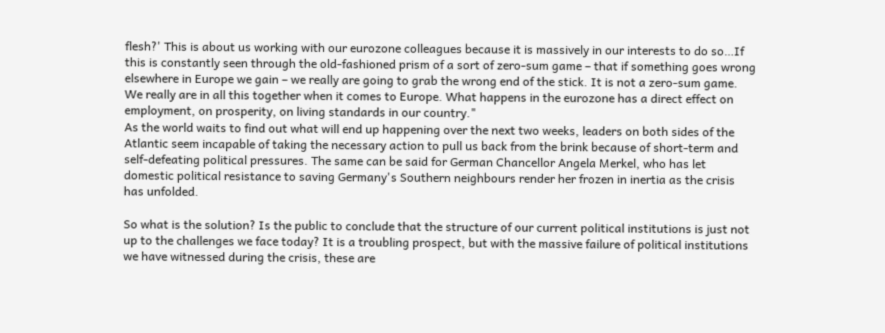flesh?' This is about us working with our eurozone colleagues because it is massively in our interests to do so…If this is constantly seen through the old-fashioned prism of a sort of zero-sum game – that if something goes wrong elsewhere in Europe we gain – we really are going to grab the wrong end of the stick. It is not a zero-sum game. We really are in all this together when it comes to Europe. What happens in the eurozone has a direct effect on employment, on prosperity, on living standards in our country."
As the world waits to find out what will end up happening over the next two weeks, leaders on both sides of the Atlantic seem incapable of taking the necessary action to pull us back from the brink because of short-term and self-defeating political pressures. The same can be said for German Chancellor Angela Merkel, who has let domestic political resistance to saving Germany's Southern neighbours render her frozen in inertia as the crisis has unfolded.

So what is the solution? Is the public to conclude that the structure of our current political institutions is just not up to the challenges we face today? It is a troubling prospect, but with the massive failure of political institutions we have witnessed during the crisis, these are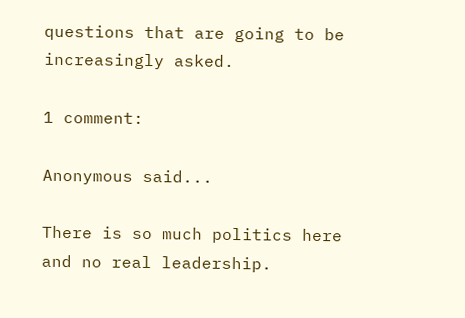questions that are going to be increasingly asked.

1 comment:

Anonymous said...

There is so much politics here and no real leadership.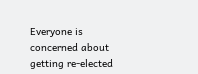Everyone is concerned about getting re-elected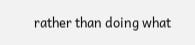rather than doing what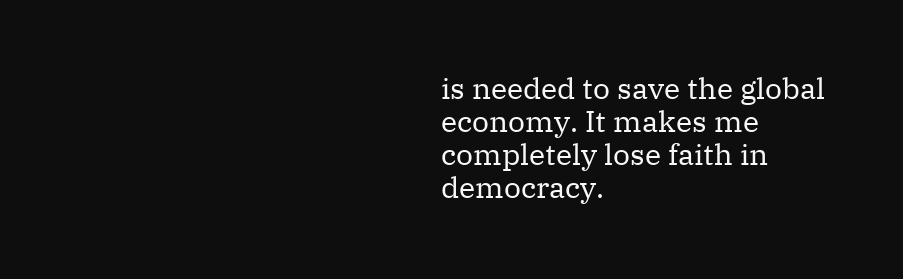is needed to save the global economy. It makes me completely lose faith in democracy.